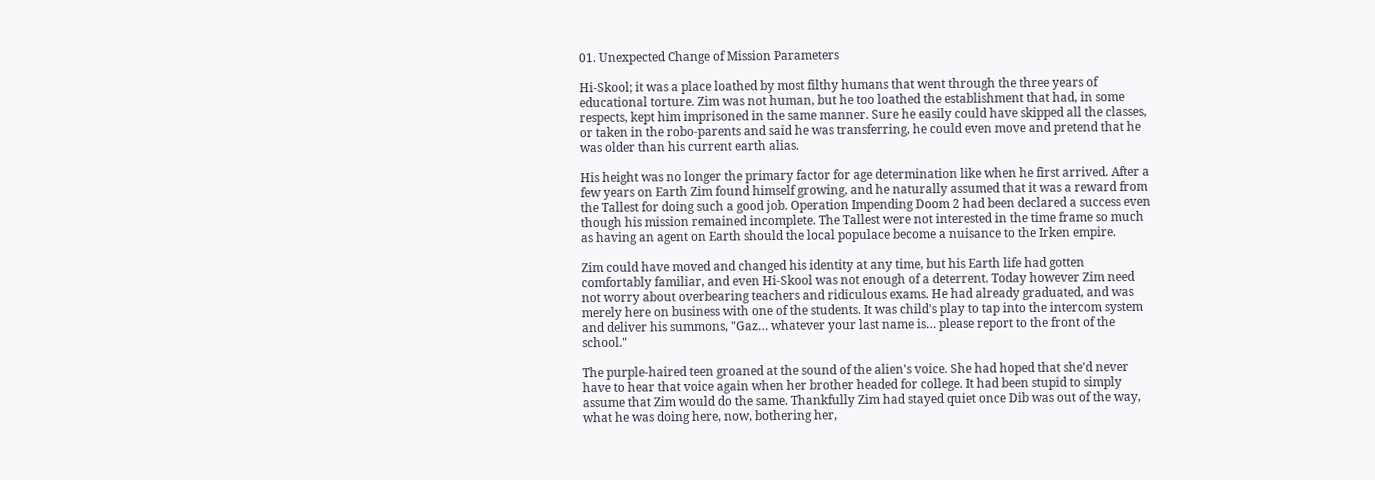01. Unexpected Change of Mission Parameters

Hi-Skool; it was a place loathed by most filthy humans that went through the three years of educational torture. Zim was not human, but he too loathed the establishment that had, in some respects, kept him imprisoned in the same manner. Sure he easily could have skipped all the classes, or taken in the robo-parents and said he was transferring, he could even move and pretend that he was older than his current earth alias.

His height was no longer the primary factor for age determination like when he first arrived. After a few years on Earth Zim found himself growing, and he naturally assumed that it was a reward from the Tallest for doing such a good job. Operation Impending Doom 2 had been declared a success even though his mission remained incomplete. The Tallest were not interested in the time frame so much as having an agent on Earth should the local populace become a nuisance to the Irken empire.

Zim could have moved and changed his identity at any time, but his Earth life had gotten comfortably familiar, and even Hi-Skool was not enough of a deterrent. Today however Zim need not worry about overbearing teachers and ridiculous exams. He had already graduated, and was merely here on business with one of the students. It was child's play to tap into the intercom system and deliver his summons, "Gaz… whatever your last name is… please report to the front of the school."

The purple-haired teen groaned at the sound of the alien's voice. She had hoped that she'd never have to hear that voice again when her brother headed for college. It had been stupid to simply assume that Zim would do the same. Thankfully Zim had stayed quiet once Dib was out of the way, what he was doing here, now, bothering her,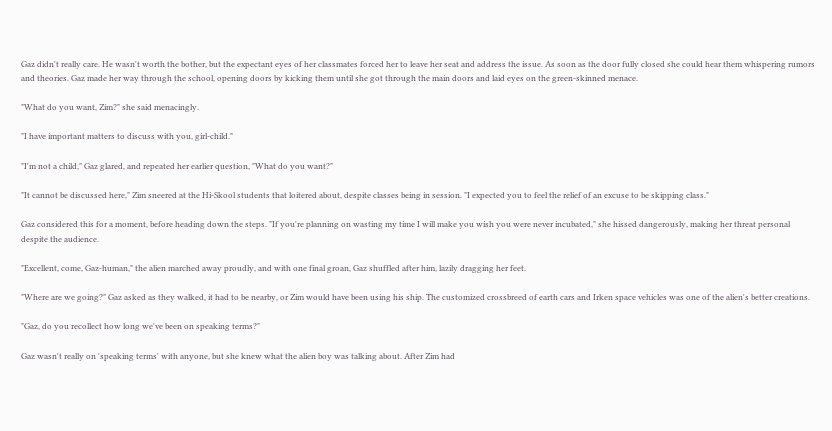Gaz didn't really care. He wasn't worth the bother, but the expectant eyes of her classmates forced her to leave her seat and address the issue. As soon as the door fully closed she could hear them whispering rumors and theories. Gaz made her way through the school, opening doors by kicking them until she got through the main doors and laid eyes on the green-skinned menace.

"What do you want, Zim?" she said menacingly.

"I have important matters to discuss with you, girl-child."

"I'm not a child," Gaz glared, and repeated her earlier question, "What do you want?"

"It cannot be discussed here," Zim sneered at the Hi-Skool students that loitered about, despite classes being in session. "I expected you to feel the relief of an excuse to be skipping class."

Gaz considered this for a moment, before heading down the steps. "If you're planning on wasting my time I will make you wish you were never incubated," she hissed dangerously, making her threat personal despite the audience.

"Excellent, come, Gaz-human," the alien marched away proudly, and with one final groan, Gaz shuffled after him, lazily dragging her feet.

"Where are we going?" Gaz asked as they walked, it had to be nearby, or Zim would have been using his ship. The customized crossbreed of earth cars and Irken space vehicles was one of the alien's better creations.

"Gaz, do you recollect how long we've been on speaking terms?"

Gaz wasn't really on 'speaking terms' with anyone, but she knew what the alien boy was talking about. After Zim had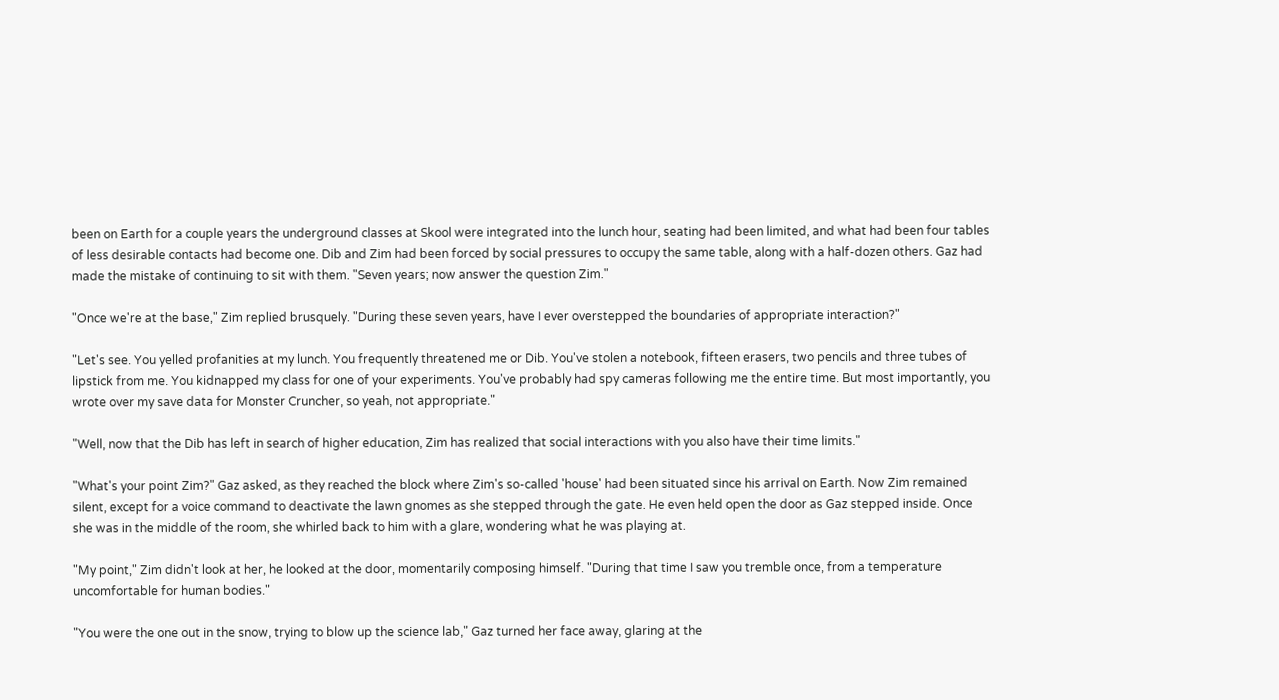been on Earth for a couple years the underground classes at Skool were integrated into the lunch hour, seating had been limited, and what had been four tables of less desirable contacts had become one. Dib and Zim had been forced by social pressures to occupy the same table, along with a half-dozen others. Gaz had made the mistake of continuing to sit with them. "Seven years; now answer the question Zim."

"Once we're at the base," Zim replied brusquely. "During these seven years, have I ever overstepped the boundaries of appropriate interaction?"

"Let's see. You yelled profanities at my lunch. You frequently threatened me or Dib. You've stolen a notebook, fifteen erasers, two pencils and three tubes of lipstick from me. You kidnapped my class for one of your experiments. You've probably had spy cameras following me the entire time. But most importantly, you wrote over my save data for Monster Cruncher, so yeah, not appropriate."

"Well, now that the Dib has left in search of higher education, Zim has realized that social interactions with you also have their time limits."

"What's your point Zim?" Gaz asked, as they reached the block where Zim's so-called 'house' had been situated since his arrival on Earth. Now Zim remained silent, except for a voice command to deactivate the lawn gnomes as she stepped through the gate. He even held open the door as Gaz stepped inside. Once she was in the middle of the room, she whirled back to him with a glare, wondering what he was playing at.

"My point," Zim didn't look at her, he looked at the door, momentarily composing himself. "During that time I saw you tremble once, from a temperature uncomfortable for human bodies."

"You were the one out in the snow, trying to blow up the science lab," Gaz turned her face away, glaring at the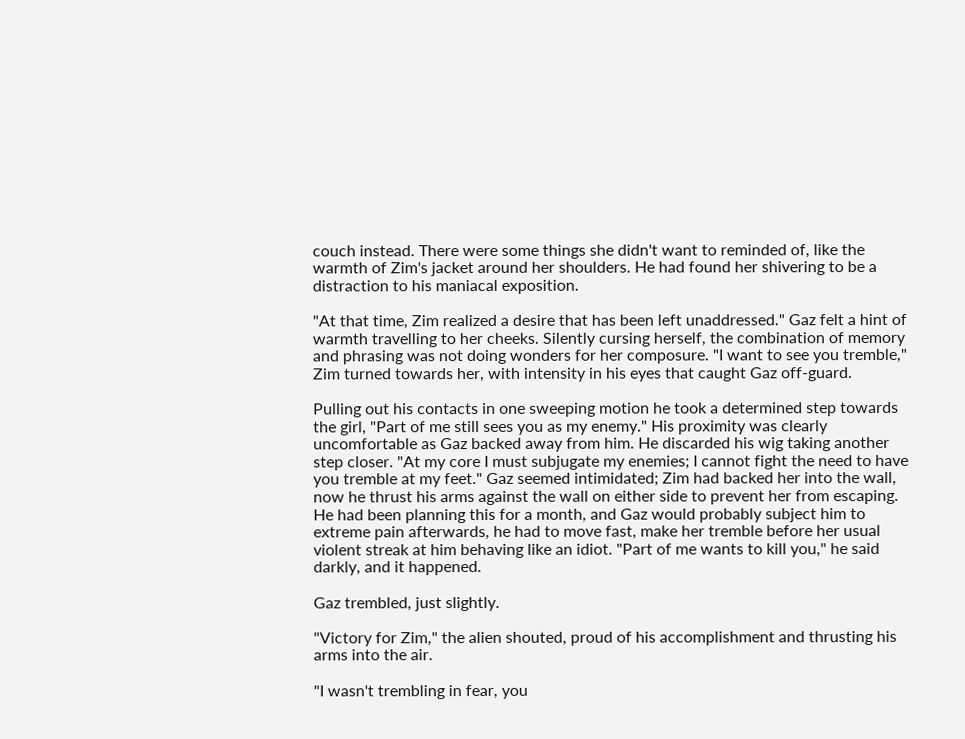couch instead. There were some things she didn't want to reminded of, like the warmth of Zim's jacket around her shoulders. He had found her shivering to be a distraction to his maniacal exposition.

"At that time, Zim realized a desire that has been left unaddressed." Gaz felt a hint of warmth travelling to her cheeks. Silently cursing herself, the combination of memory and phrasing was not doing wonders for her composure. "I want to see you tremble," Zim turned towards her, with intensity in his eyes that caught Gaz off-guard.

Pulling out his contacts in one sweeping motion he took a determined step towards the girl, "Part of me still sees you as my enemy." His proximity was clearly uncomfortable as Gaz backed away from him. He discarded his wig taking another step closer. "At my core I must subjugate my enemies; I cannot fight the need to have you tremble at my feet." Gaz seemed intimidated; Zim had backed her into the wall, now he thrust his arms against the wall on either side to prevent her from escaping. He had been planning this for a month, and Gaz would probably subject him to extreme pain afterwards, he had to move fast, make her tremble before her usual violent streak at him behaving like an idiot. "Part of me wants to kill you," he said darkly, and it happened.

Gaz trembled, just slightly.

"Victory for Zim," the alien shouted, proud of his accomplishment and thrusting his arms into the air.

"I wasn't trembling in fear, you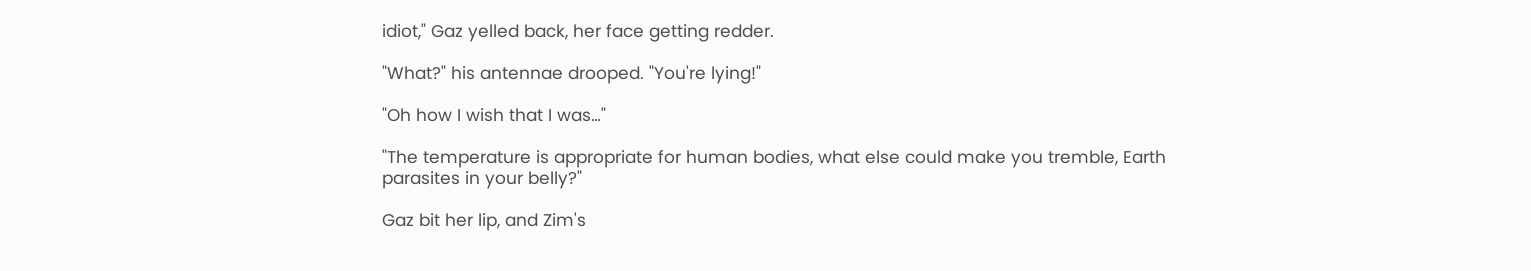idiot," Gaz yelled back, her face getting redder.

"What?" his antennae drooped. "You're lying!"

"Oh how I wish that I was…"

"The temperature is appropriate for human bodies, what else could make you tremble, Earth parasites in your belly?"

Gaz bit her lip, and Zim's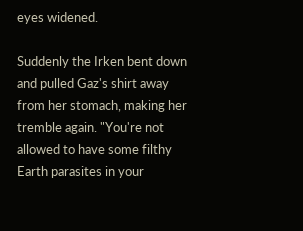eyes widened.

Suddenly the Irken bent down and pulled Gaz's shirt away from her stomach, making her tremble again. "You're not allowed to have some filthy Earth parasites in your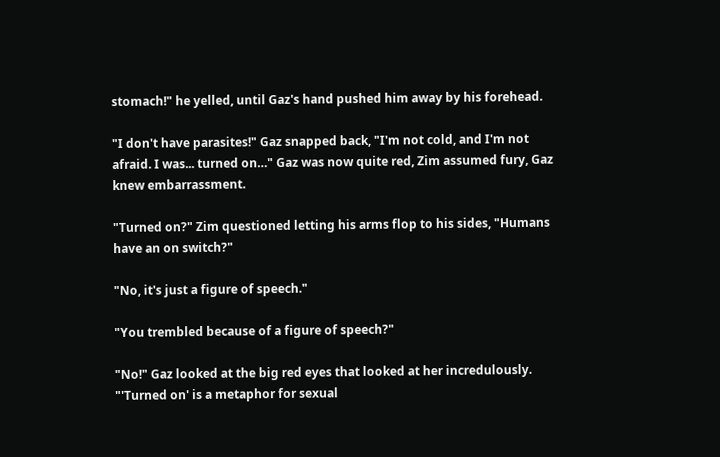stomach!" he yelled, until Gaz's hand pushed him away by his forehead.

"I don't have parasites!" Gaz snapped back, "I'm not cold, and I'm not afraid. I was... turned on…" Gaz was now quite red, Zim assumed fury, Gaz knew embarrassment.

"Turned on?" Zim questioned letting his arms flop to his sides, "Humans have an on switch?"

"No, it's just a figure of speech."

"You trembled because of a figure of speech?"

"No!" Gaz looked at the big red eyes that looked at her incredulously. "'Turned on' is a metaphor for sexual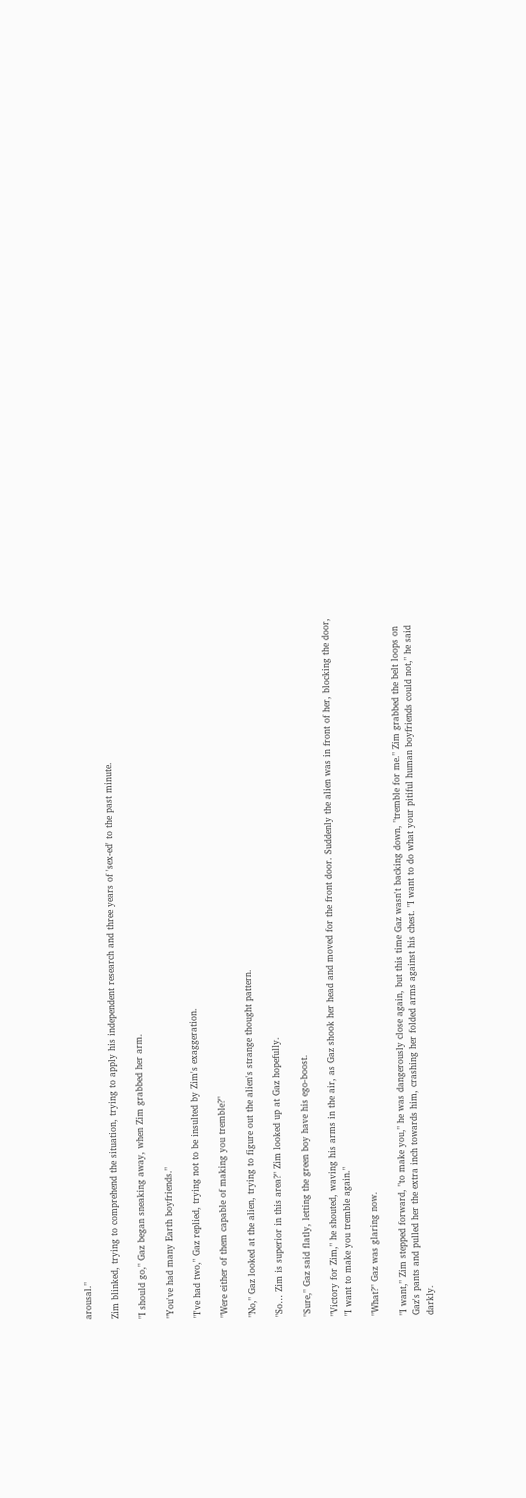arousal."

Zim blinked, trying to comprehend the situation, trying to apply his independent research and three years of 'sex-ed' to the past minute.

"I should go," Gaz began sneaking away, when Zim grabbed her arm.

"You've had many Earth boyfriends."

"I've had two," Gaz replied, trying not to be insulted by Zim's exaggeration.

"Were either of them capable of making you tremble?"

"No," Gaz looked at the alien, trying to figure out the alien's strange thought pattern.

"So… Zim is superior in this area?" Zim looked up at Gaz hopefully.

"Sure," Gaz said flatly, letting the green boy have his ego-boost.

"Victory for Zim," he shouted, waving his arms in the air, as Gaz shook her head and moved for the front door. Suddenly the alien was in front of her, blocking the door, "I want to make you tremble again."

"What?" Gaz was glaring now.

"I want," Zim stepped forward, "to make you," he was dangerously close again, but this time Gaz wasn't backing down, "tremble for me." Zim grabbed the belt loops on Gaz's pants and pulled her the extra inch towards him, crashing her folded arms against his chest. "I want to do what your pitiful human boyfriends could not," he said darkly.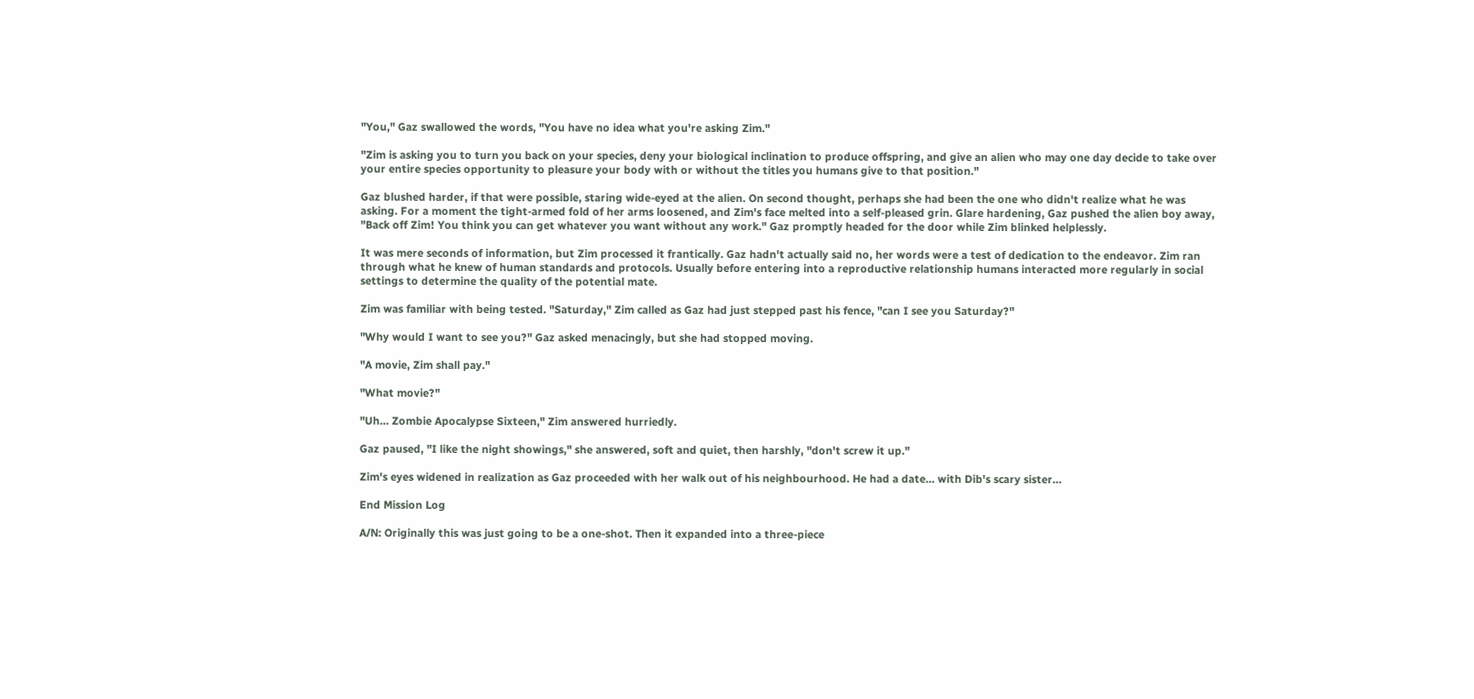"You," Gaz swallowed the words, "You have no idea what you're asking Zim."

"Zim is asking you to turn you back on your species, deny your biological inclination to produce offspring, and give an alien who may one day decide to take over your entire species opportunity to pleasure your body with or without the titles you humans give to that position."

Gaz blushed harder, if that were possible, staring wide-eyed at the alien. On second thought, perhaps she had been the one who didn't realize what he was asking. For a moment the tight-armed fold of her arms loosened, and Zim's face melted into a self-pleased grin. Glare hardening, Gaz pushed the alien boy away, "Back off Zim! You think you can get whatever you want without any work." Gaz promptly headed for the door while Zim blinked helplessly.

It was mere seconds of information, but Zim processed it frantically. Gaz hadn't actually said no, her words were a test of dedication to the endeavor. Zim ran through what he knew of human standards and protocols. Usually before entering into a reproductive relationship humans interacted more regularly in social settings to determine the quality of the potential mate.

Zim was familiar with being tested. "Saturday," Zim called as Gaz had just stepped past his fence, "can I see you Saturday?"

"Why would I want to see you?" Gaz asked menacingly, but she had stopped moving.

"A movie, Zim shall pay."

"What movie?"

"Uh… Zombie Apocalypse Sixteen," Zim answered hurriedly.

Gaz paused, "I like the night showings," she answered, soft and quiet, then harshly, "don't screw it up."

Zim's eyes widened in realization as Gaz proceeded with her walk out of his neighbourhood. He had a date… with Dib's scary sister…

End Mission Log

A/N: Originally this was just going to be a one-shot. Then it expanded into a three-piece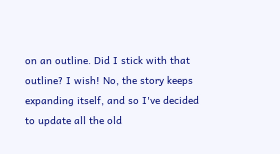on an outline. Did I stick with that outline? I wish! No, the story keeps expanding itself, and so I've decided to update all the old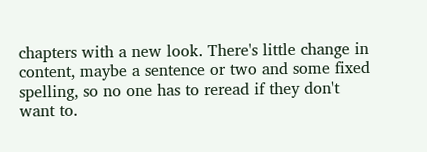chapters with a new look. There's little change in content, maybe a sentence or two and some fixed spelling, so no one has to reread if they don't want to.